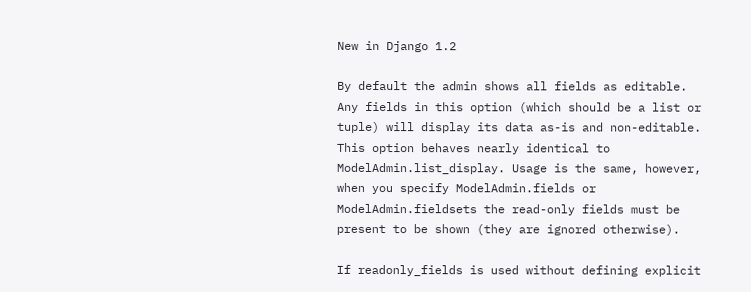New in Django 1.2

By default the admin shows all fields as editable. Any fields in this option (which should be a list or tuple) will display its data as-is and non-editable. This option behaves nearly identical to ModelAdmin.list_display. Usage is the same, however, when you specify ModelAdmin.fields or ModelAdmin.fieldsets the read-only fields must be present to be shown (they are ignored otherwise).

If readonly_fields is used without defining explicit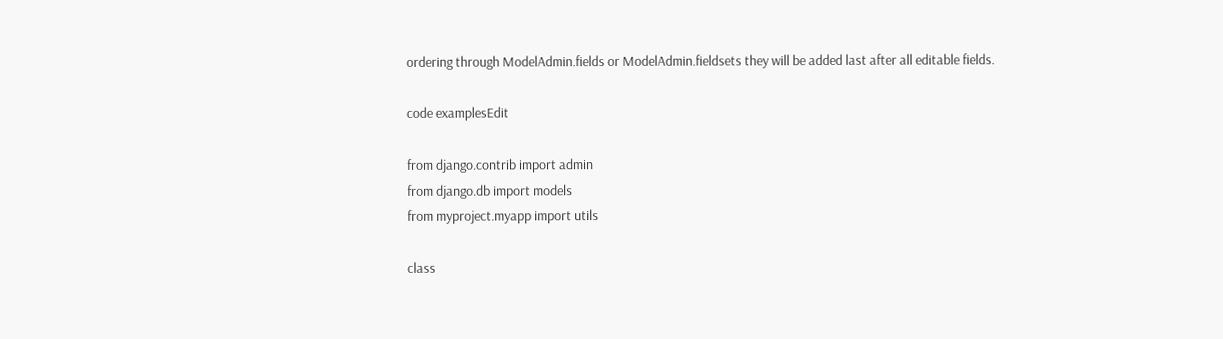ordering through ModelAdmin.fields or ModelAdmin.fieldsets they will be added last after all editable fields.

code examplesEdit

from django.contrib import admin
from django.db import models
from myproject.myapp import utils

class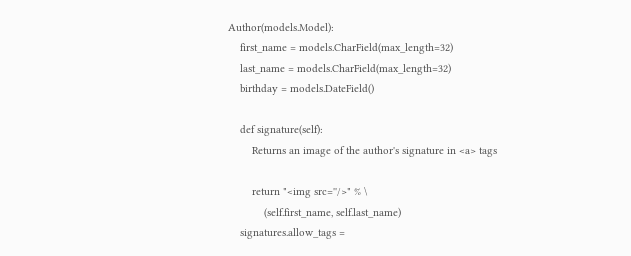Author(models.Model):
    first_name = models.CharField(max_length=32)
    last_name = models.CharField(max_length=32)
    birthday = models.DateField()

    def signature(self):
        Returns an image of the author's signature in <a> tags

        return "<img src=''/>" % \
            (self.first_name, self.last_name)
    signatures.allow_tags =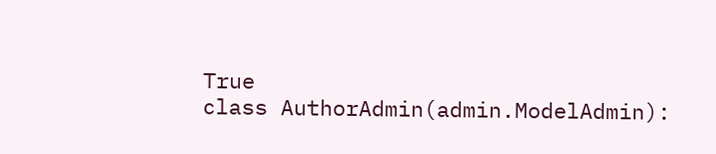True
class AuthorAdmin(admin.ModelAdmin):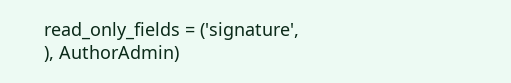read_only_fields = ('signature', ), AuthorAdmin)